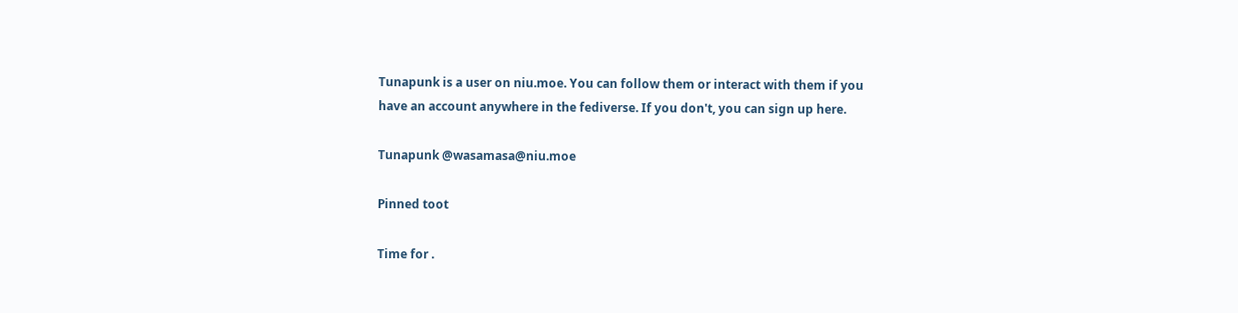Tunapunk is a user on niu.moe. You can follow them or interact with them if you have an account anywhere in the fediverse. If you don't, you can sign up here.

Tunapunk @wasamasa@niu.moe

Pinned toot

Time for .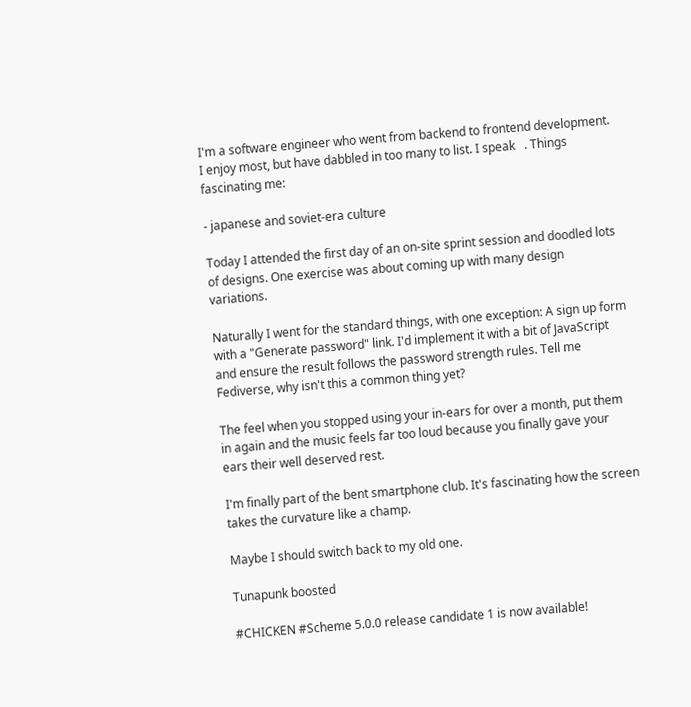I'm a software engineer who went from backend to frontend development. I enjoy most, but have dabbled in too many to list. I speak   . Things fascinating me:

- japanese and soviet-era culture

Today I attended the first day of an on-site sprint session and doodled lots of designs. One exercise was about coming up with many design variations.

Naturally I went for the standard things, with one exception: A sign up form with a "Generate password" link. I'd implement it with a bit of JavaScript and ensure the result follows the password strength rules. Tell me Fediverse, why isn't this a common thing yet?

The feel when you stopped using your in-ears for over a month, put them in again and the music feels far too loud because you finally gave your ears their well deserved rest.

I'm finally part of the bent smartphone club. It's fascinating how the screen takes the curvature like a champ.

Maybe I should switch back to my old one.

Tunapunk boosted

#CHICKEN #Scheme 5.0.0 release candidate 1 is now available!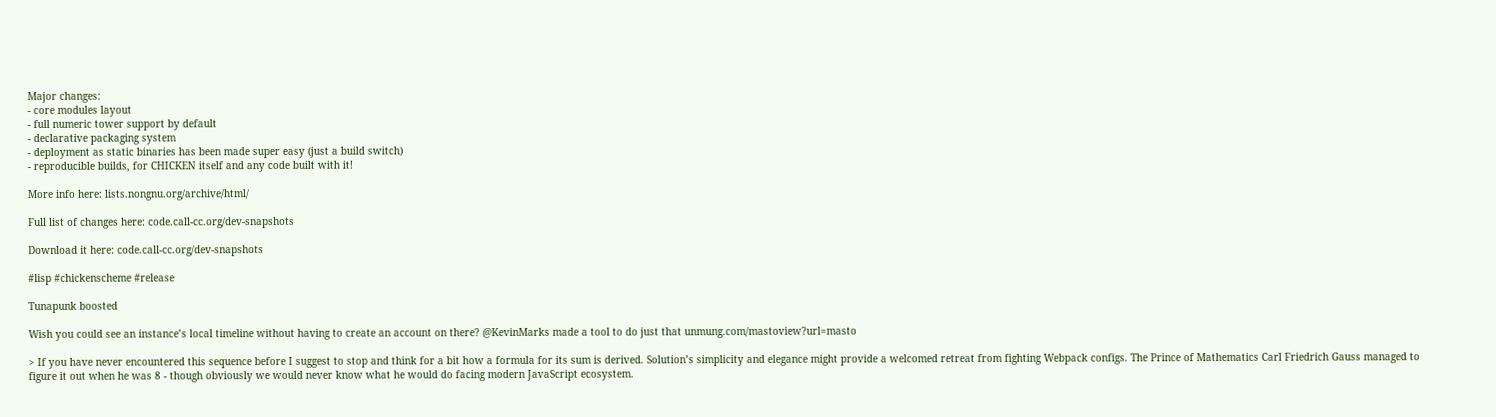Major changes:
- core modules layout
- full numeric tower support by default
- declarative packaging system
- deployment as static binaries has been made super easy (just a build switch)
- reproducible builds, for CHICKEN itself and any code built with it!

More info here: lists.nongnu.org/archive/html/

Full list of changes here: code.call-cc.org/dev-snapshots

Download it here: code.call-cc.org/dev-snapshots

#lisp #chickenscheme #release

Tunapunk boosted

Wish you could see an instance’s local timeline without having to create an account on there? @KevinMarks made a tool to do just that unmung.com/mastoview?url=masto

> If you have never encountered this sequence before I suggest to stop and think for a bit how a formula for its sum is derived. Solution’s simplicity and elegance might provide a welcomed retreat from fighting Webpack configs. The Prince of Mathematics Carl Friedrich Gauss managed to figure it out when he was 8 - though obviously we would never know what he would do facing modern JavaScript ecosystem.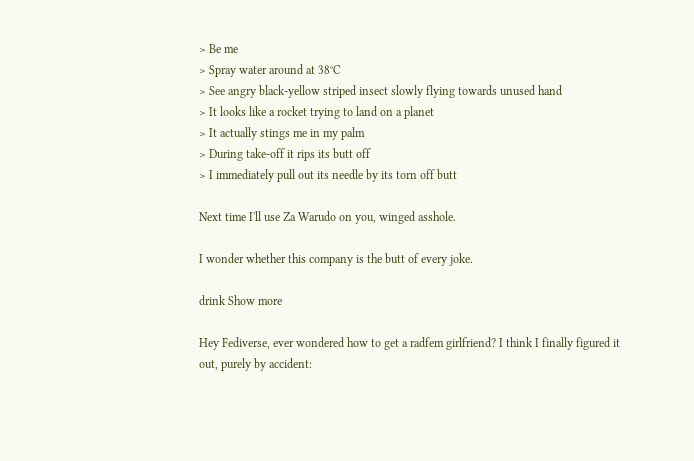> Be me
> Spray water around at 38°C
> See angry black-yellow striped insect slowly flying towards unused hand
> It looks like a rocket trying to land on a planet
> It actually stings me in my palm
> During take-off it rips its butt off
> I immediately pull out its needle by its torn off butt

Next time I'll use Za Warudo on you, winged asshole.

I wonder whether this company is the butt of every joke.

drink Show more

Hey Fediverse, ever wondered how to get a radfem girlfriend? I think I finally figured it out, purely by accident: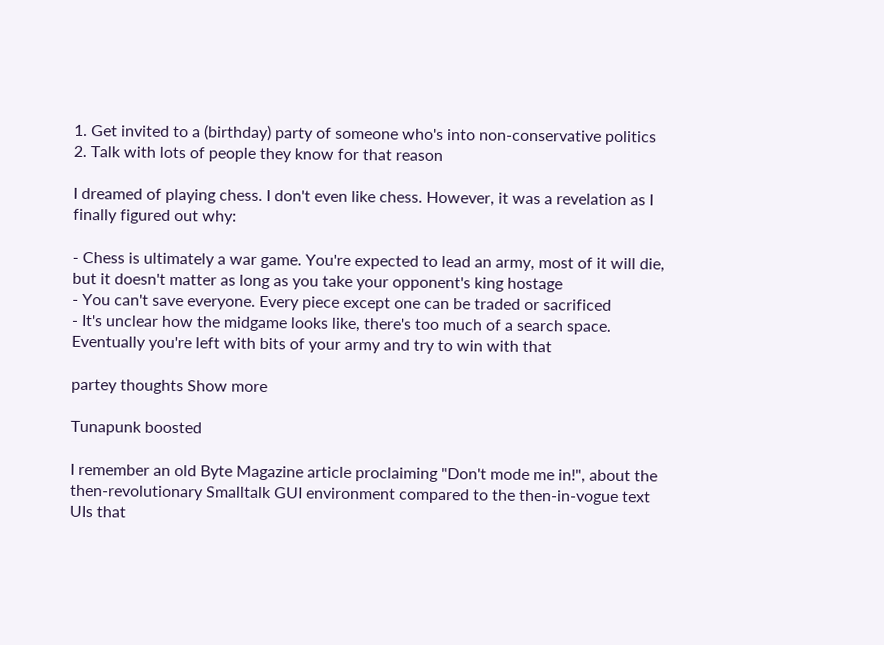1. Get invited to a (birthday) party of someone who's into non-conservative politics
2. Talk with lots of people they know for that reason

I dreamed of playing chess. I don't even like chess. However, it was a revelation as I finally figured out why:

- Chess is ultimately a war game. You're expected to lead an army, most of it will die, but it doesn't matter as long as you take your opponent's king hostage
- You can't save everyone. Every piece except one can be traded or sacrificed
- It's unclear how the midgame looks like, there's too much of a search space. Eventually you're left with bits of your army and try to win with that

partey thoughts Show more

Tunapunk boosted

I remember an old Byte Magazine article proclaiming "Don't mode me in!", about the then-revolutionary Smalltalk GUI environment compared to the then-in-vogue text UIs that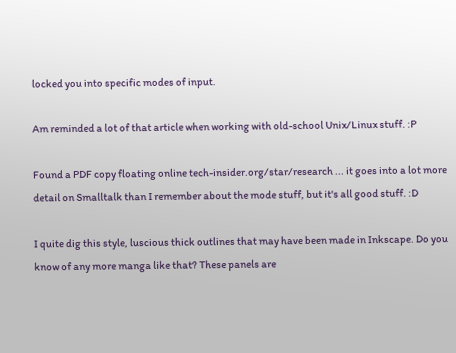locked you into specific modes of input.

Am reminded a lot of that article when working with old-school Unix/Linux stuff. :P

Found a PDF copy floating online tech-insider.org/star/research ... it goes into a lot more detail on Smalltalk than I remember about the mode stuff, but it's all good stuff. :D

I quite dig this style, luscious thick outlines that may have been made in Inkscape. Do you know of any more manga like that? These panels are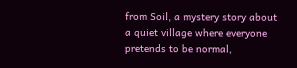from Soil, a mystery story about a quiet village where everyone pretends to be normal,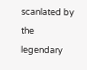scanlated by the legendary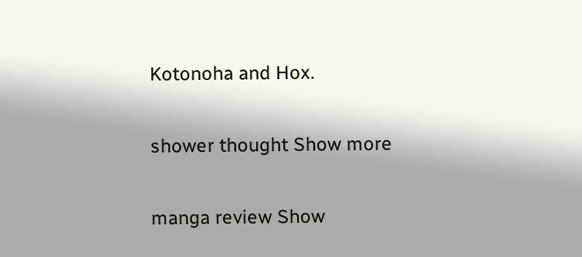Kotonoha and Hox.

shower thought Show more

manga review Show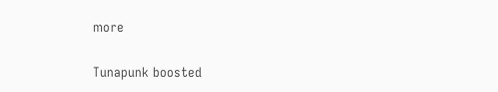more

Tunapunk boosted